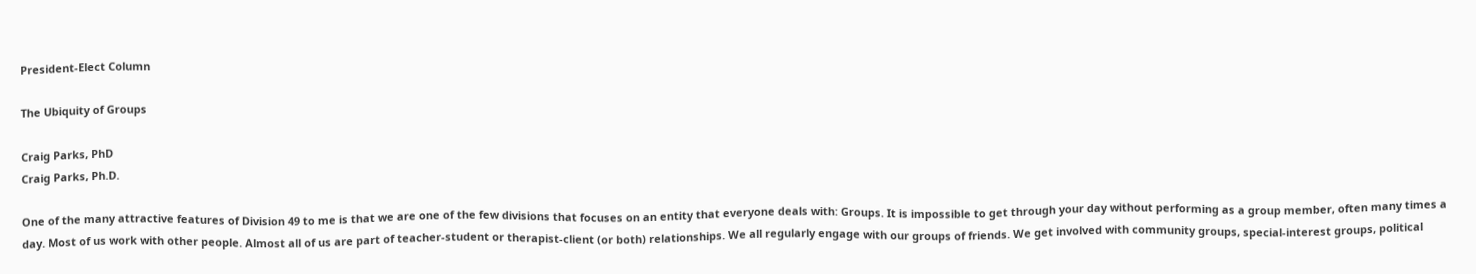President-Elect Column

The Ubiquity of Groups

Craig Parks, PhD
Craig Parks, Ph.D.

One of the many attractive features of Division 49 to me is that we are one of the few divisions that focuses on an entity that everyone deals with: Groups. It is impossible to get through your day without performing as a group member, often many times a day. Most of us work with other people. Almost all of us are part of teacher-student or therapist-client (or both) relationships. We all regularly engage with our groups of friends. We get involved with community groups, special-interest groups, political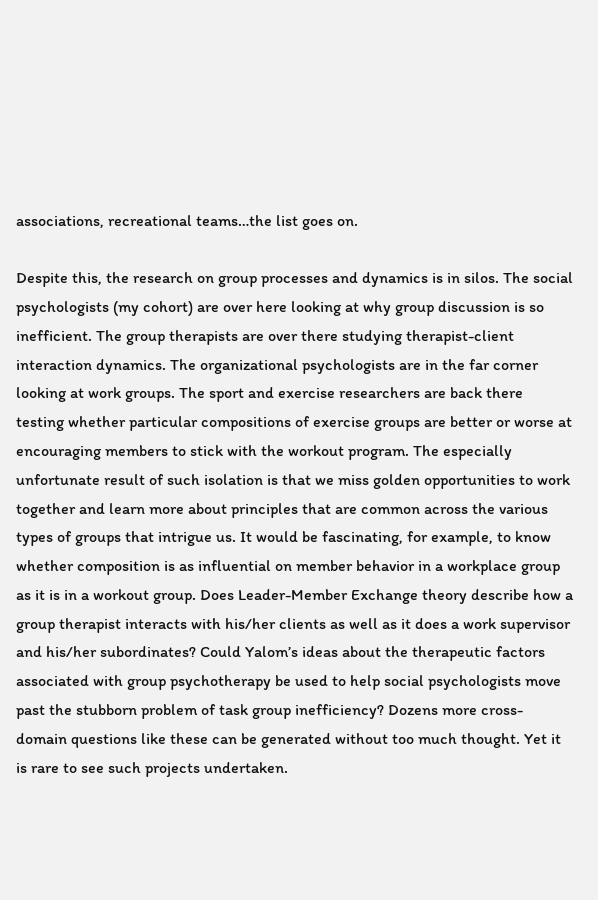associations, recreational teams…the list goes on.

Despite this, the research on group processes and dynamics is in silos. The social psychologists (my cohort) are over here looking at why group discussion is so inefficient. The group therapists are over there studying therapist-client interaction dynamics. The organizational psychologists are in the far corner looking at work groups. The sport and exercise researchers are back there testing whether particular compositions of exercise groups are better or worse at encouraging members to stick with the workout program. The especially unfortunate result of such isolation is that we miss golden opportunities to work together and learn more about principles that are common across the various types of groups that intrigue us. It would be fascinating, for example, to know whether composition is as influential on member behavior in a workplace group as it is in a workout group. Does Leader-Member Exchange theory describe how a group therapist interacts with his/her clients as well as it does a work supervisor and his/her subordinates? Could Yalom’s ideas about the therapeutic factors associated with group psychotherapy be used to help social psychologists move past the stubborn problem of task group inefficiency? Dozens more cross-domain questions like these can be generated without too much thought. Yet it is rare to see such projects undertaken.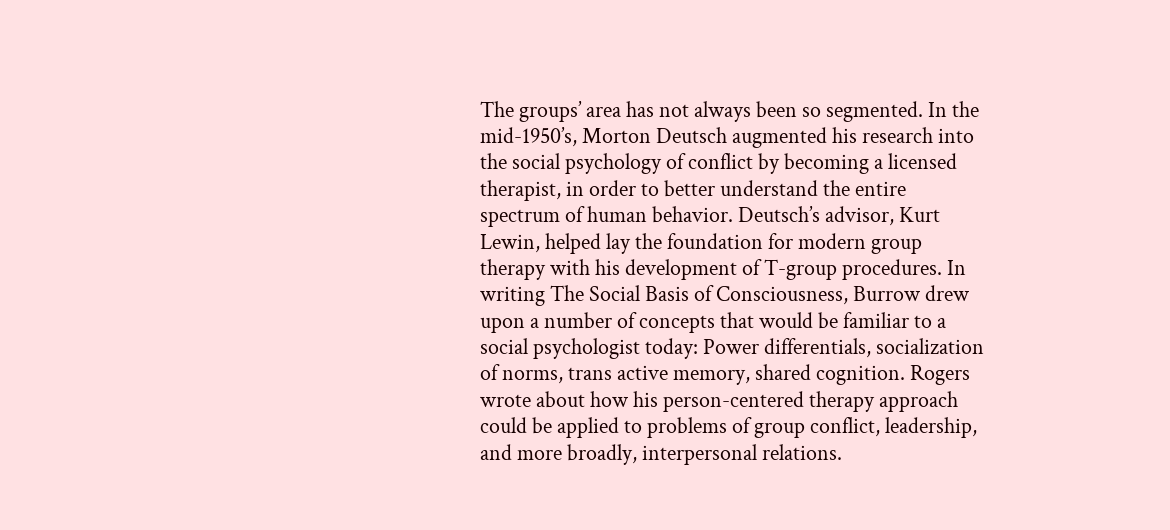The groups’ area has not always been so segmented. In the mid-1950’s, Morton Deutsch augmented his research into the social psychology of conflict by becoming a licensed therapist, in order to better understand the entire spectrum of human behavior. Deutsch’s advisor, Kurt Lewin, helped lay the foundation for modern group therapy with his development of T-group procedures. In writing The Social Basis of Consciousness, Burrow drew upon a number of concepts that would be familiar to a social psychologist today: Power differentials, socialization of norms, trans active memory, shared cognition. Rogers wrote about how his person-centered therapy approach could be applied to problems of group conflict, leadership, and more broadly, interpersonal relations.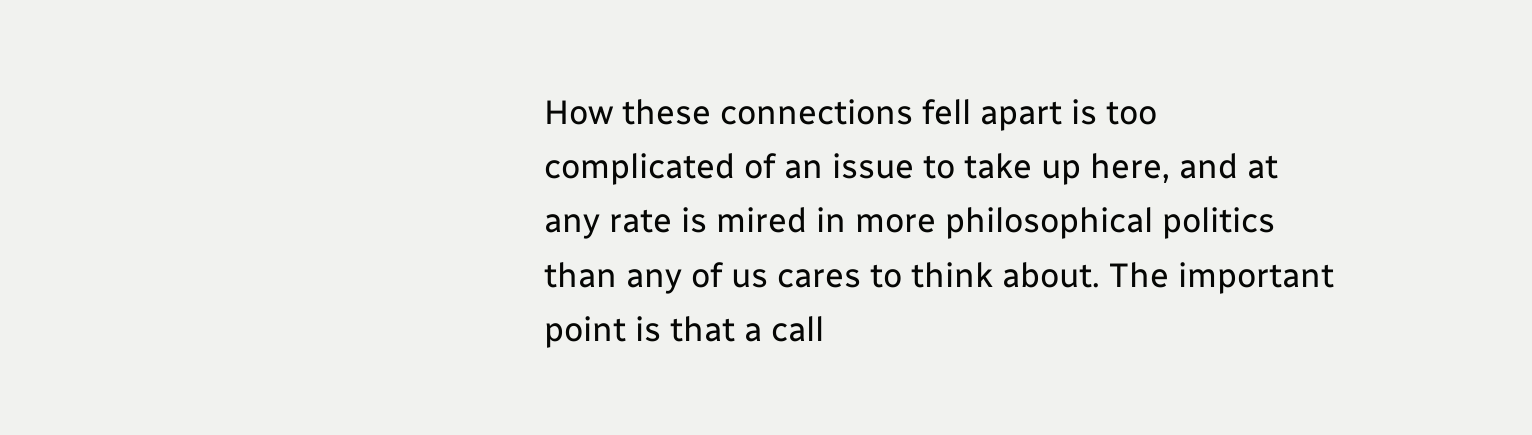How these connections fell apart is too complicated of an issue to take up here, and at any rate is mired in more philosophical politics than any of us cares to think about. The important point is that a call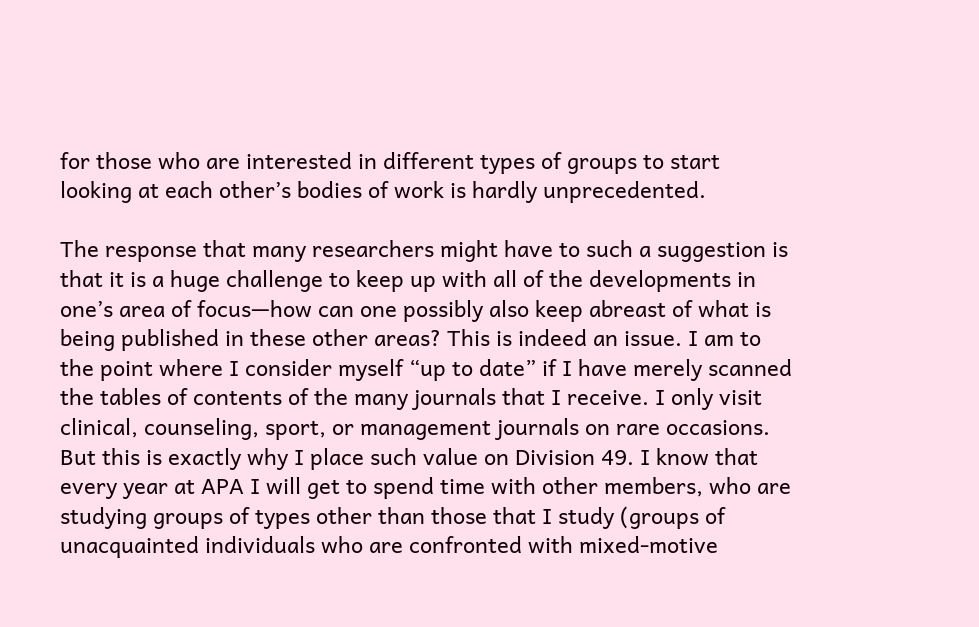for those who are interested in different types of groups to start looking at each other’s bodies of work is hardly unprecedented.

The response that many researchers might have to such a suggestion is that it is a huge challenge to keep up with all of the developments in one’s area of focus—how can one possibly also keep abreast of what is being published in these other areas? This is indeed an issue. I am to the point where I consider myself “up to date” if I have merely scanned the tables of contents of the many journals that I receive. I only visit clinical, counseling, sport, or management journals on rare occasions. But this is exactly why I place such value on Division 49. I know that every year at APA I will get to spend time with other members, who are studying groups of types other than those that I study (groups of unacquainted individuals who are confronted with mixed-motive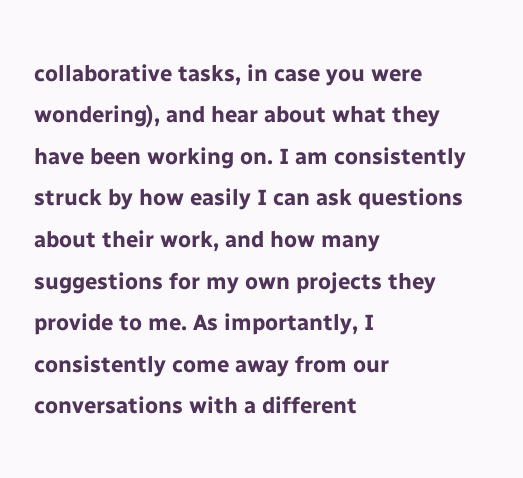collaborative tasks, in case you were wondering), and hear about what they have been working on. I am consistently struck by how easily I can ask questions about their work, and how many suggestions for my own projects they provide to me. As importantly, I consistently come away from our conversations with a different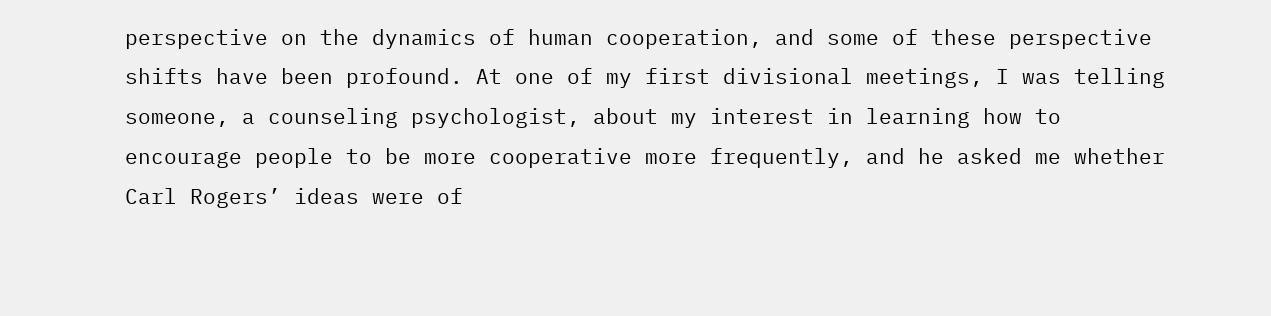perspective on the dynamics of human cooperation, and some of these perspective shifts have been profound. At one of my first divisional meetings, I was telling someone, a counseling psychologist, about my interest in learning how to encourage people to be more cooperative more frequently, and he asked me whether Carl Rogers’ ideas were of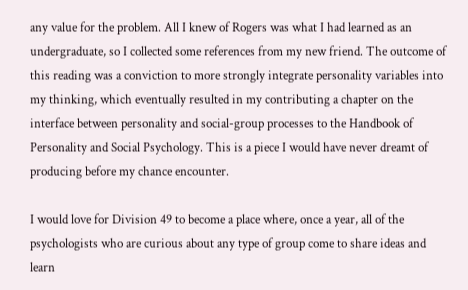any value for the problem. All I knew of Rogers was what I had learned as an undergraduate, so I collected some references from my new friend. The outcome of this reading was a conviction to more strongly integrate personality variables into my thinking, which eventually resulted in my contributing a chapter on the interface between personality and social-group processes to the Handbook of Personality and Social Psychology. This is a piece I would have never dreamt of producing before my chance encounter.

I would love for Division 49 to become a place where, once a year, all of the psychologists who are curious about any type of group come to share ideas and learn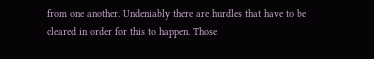from one another. Undeniably there are hurdles that have to be cleared in order for this to happen. Those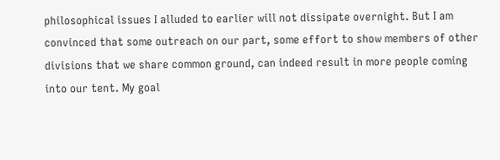philosophical issues I alluded to earlier will not dissipate overnight. But I am convinced that some outreach on our part, some effort to show members of other divisions that we share common ground, can indeed result in more people coming into our tent. My goal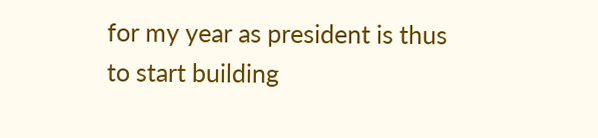for my year as president is thus to start building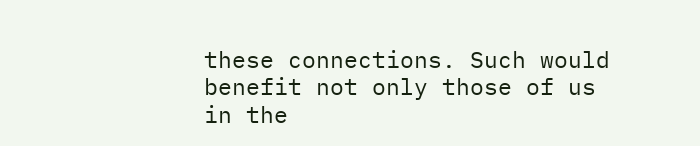these connections. Such would benefit not only those of us in the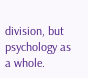division, but psychology as a whole.